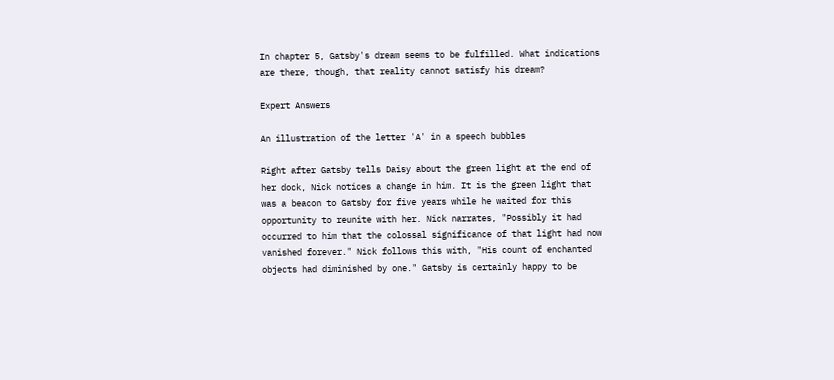In chapter 5, Gatsby's dream seems to be fulfilled. What indications are there, though, that reality cannot satisfy his dream?

Expert Answers

An illustration of the letter 'A' in a speech bubbles

Right after Gatsby tells Daisy about the green light at the end of her dock, Nick notices a change in him. It is the green light that was a beacon to Gatsby for five years while he waited for this opportunity to reunite with her. Nick narrates, "Possibly it had occurred to him that the colossal significance of that light had now vanished forever." Nick follows this with, "His count of enchanted objects had diminished by one." Gatsby is certainly happy to be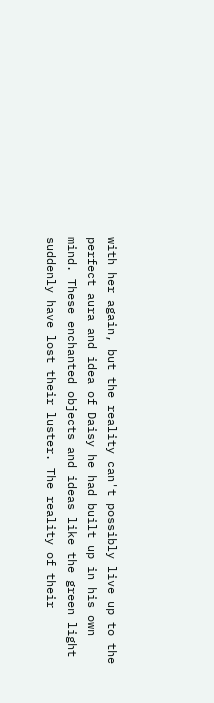with her again, but the reality can't possibly live up to the perfect aura and idea of Daisy he had built up in his own mind. These enchanted objects and ideas like the green light suddenly have lost their luster. The reality of their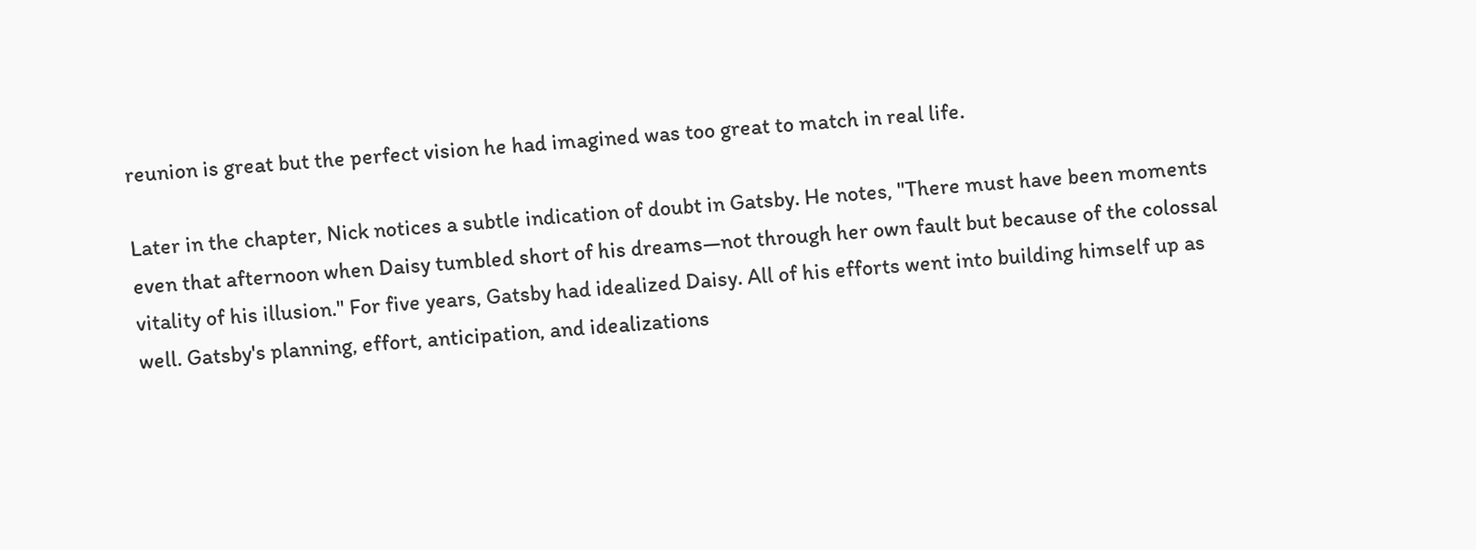reunion is great but the perfect vision he had imagined was too great to match in real life.

Later in the chapter, Nick notices a subtle indication of doubt in Gatsby. He notes, "There must have been moments even that afternoon when Daisy tumbled short of his dreams—not through her own fault but because of the colossal vitality of his illusion." For five years, Gatsby had idealized Daisy. All of his efforts went into building himself up as well. Gatsby's planning, effort, anticipation, and idealizations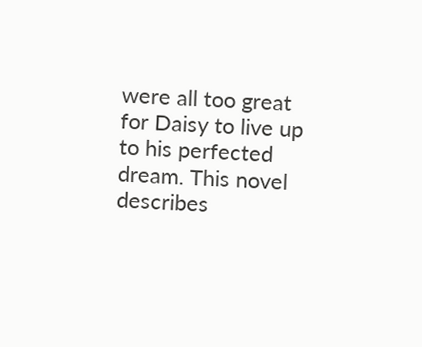were all too great for Daisy to live up to his perfected dream. This novel describes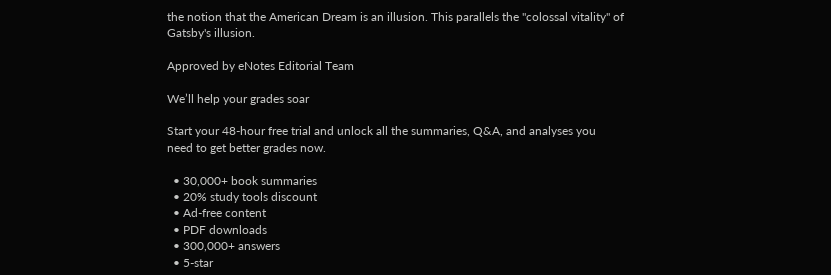the notion that the American Dream is an illusion. This parallels the "colossal vitality" of Gatsby's illusion.

Approved by eNotes Editorial Team

We’ll help your grades soar

Start your 48-hour free trial and unlock all the summaries, Q&A, and analyses you need to get better grades now.

  • 30,000+ book summaries
  • 20% study tools discount
  • Ad-free content
  • PDF downloads
  • 300,000+ answers
  • 5-star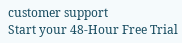customer support
Start your 48-Hour Free Trial